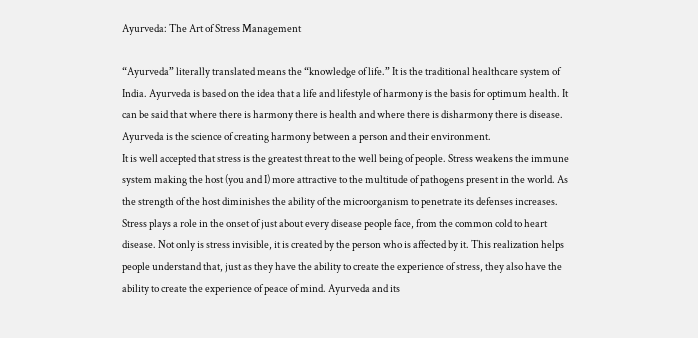Ayurveda: The Art of Stress Management

“Ayurveda” literally translated means the “knowledge of life.” It is the traditional healthcare system of India. Ayurveda is based on the idea that a life and lifestyle of harmony is the basis for optimum health. It can be said that where there is harmony there is health and where there is disharmony there is disease. Ayurveda is the science of creating harmony between a person and their environment.
It is well accepted that stress is the greatest threat to the well being of people. Stress weakens the immune system making the host (you and I) more attractive to the multitude of pathogens present in the world. As the strength of the host diminishes the ability of the microorganism to penetrate its defenses increases. Stress plays a role in the onset of just about every disease people face, from the common cold to heart disease. Not only is stress invisible, it is created by the person who is affected by it. This realization helps people understand that, just as they have the ability to create the experience of stress, they also have the ability to create the experience of peace of mind. Ayurveda and its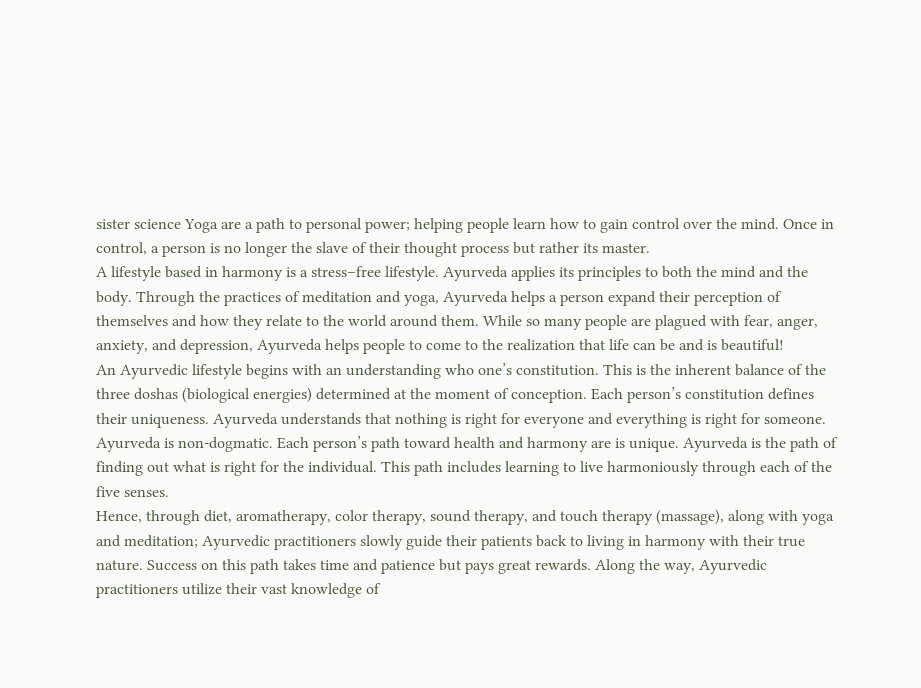sister science Yoga are a path to personal power; helping people learn how to gain control over the mind. Once in control, a person is no longer the slave of their thought process but rather its master.
A lifestyle based in harmony is a stress–free lifestyle. Ayurveda applies its principles to both the mind and the body. Through the practices of meditation and yoga, Ayurveda helps a person expand their perception of themselves and how they relate to the world around them. While so many people are plagued with fear, anger, anxiety, and depression, Ayurveda helps people to come to the realization that life can be and is beautiful!
An Ayurvedic lifestyle begins with an understanding who one’s constitution. This is the inherent balance of the three doshas (biological energies) determined at the moment of conception. Each person’s constitution defines their uniqueness. Ayurveda understands that nothing is right for everyone and everything is right for someone. Ayurveda is non-dogmatic. Each person’s path toward health and harmony are is unique. Ayurveda is the path of finding out what is right for the individual. This path includes learning to live harmoniously through each of the five senses.
Hence, through diet, aromatherapy, color therapy, sound therapy, and touch therapy (massage), along with yoga and meditation; Ayurvedic practitioners slowly guide their patients back to living in harmony with their true nature. Success on this path takes time and patience but pays great rewards. Along the way, Ayurvedic practitioners utilize their vast knowledge of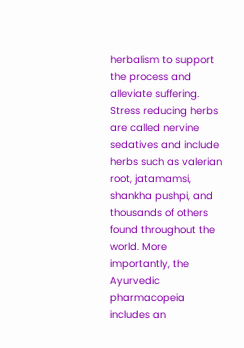herbalism to support the process and alleviate suffering. Stress reducing herbs are called nervine sedatives and include herbs such as valerian root, jatamamsi, shankha pushpi, and thousands of others found throughout the world. More importantly, the Ayurvedic pharmacopeia includes an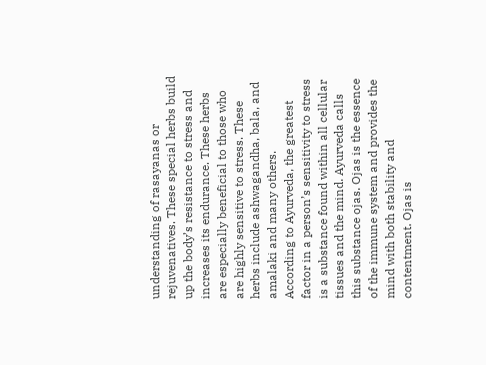understanding of rasayanas or rejuvenatives. These special herbs build up the body’s resistance to stress and increases its endurance. These herbs are especially beneficial to those who are highly sensitive to stress. These herbs include ashwagandha, bala, and amalaki and many others.
According to Ayurveda, the greatest factor in a person’s sensitivity to stress is a substance found within all cellular tissues and the mind. Ayurveda calls this substance ojas. Ojas is the essence of the immune system and provides the mind with both stability and contentment. Ojas is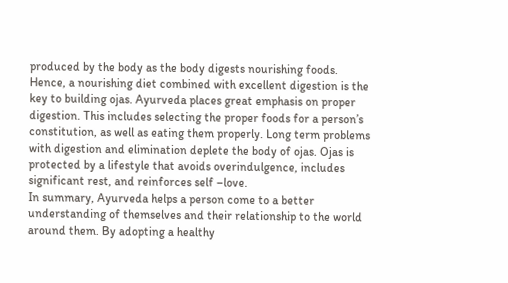produced by the body as the body digests nourishing foods. Hence, a nourishing diet combined with excellent digestion is the key to building ojas. Ayurveda places great emphasis on proper digestion. This includes selecting the proper foods for a person’s constitution, as well as eating them properly. Long term problems with digestion and elimination deplete the body of ojas. Ojas is protected by a lifestyle that avoids overindulgence, includes significant rest, and reinforces self –love.
In summary, Ayurveda helps a person come to a better understanding of themselves and their relationship to the world around them. By adopting a healthy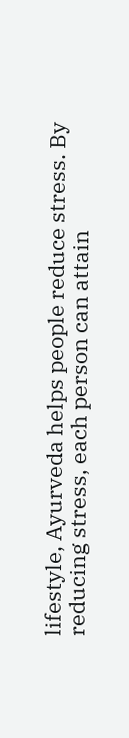lifestyle, Ayurveda helps people reduce stress. By reducing stress, each person can attain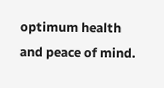optimum health and peace of mind.